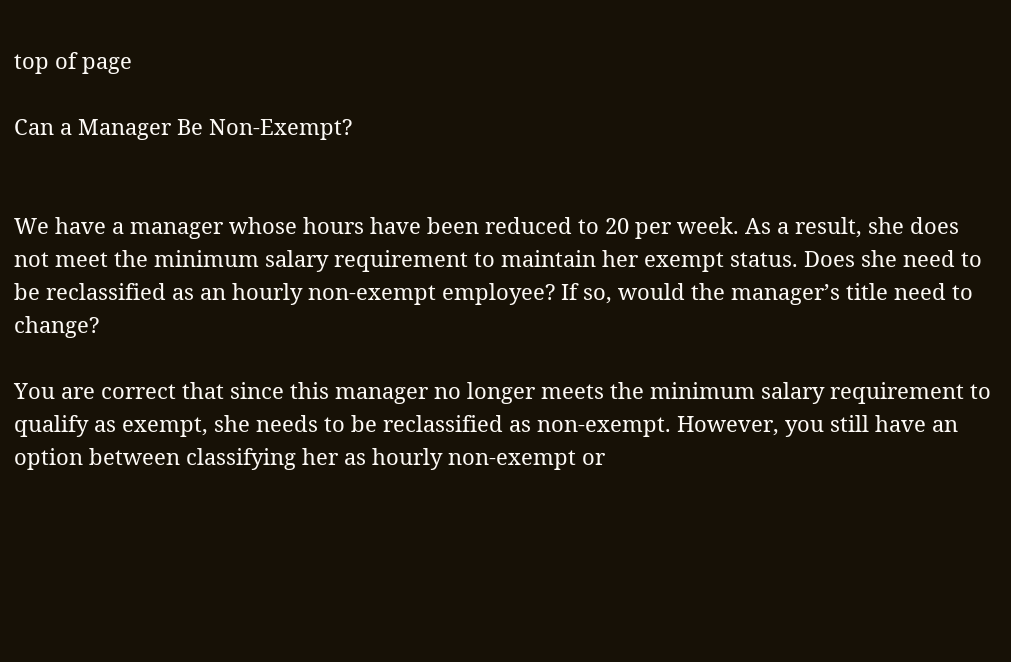top of page

Can a Manager Be Non-Exempt?


We have a manager whose hours have been reduced to 20 per week. As a result, she does not meet the minimum salary requirement to maintain her exempt status. Does she need to be reclassified as an hourly non-exempt employee? If so, would the manager’s title need to change?

You are correct that since this manager no longer meets the minimum salary requirement to qualify as exempt, she needs to be reclassified as non-exempt. However, you still have an option between classifying her as hourly non-exempt or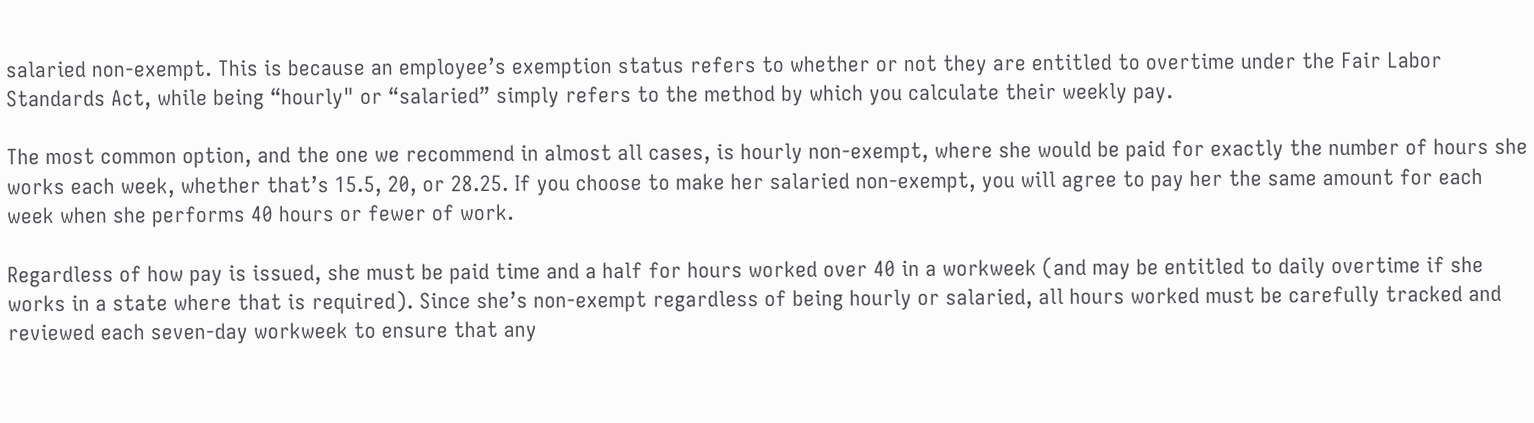salaried non-exempt. This is because an employee’s exemption status refers to whether or not they are entitled to overtime under the Fair Labor Standards Act, while being “hourly" or “salaried” simply refers to the method by which you calculate their weekly pay.

The most common option, and the one we recommend in almost all cases, is hourly non-exempt, where she would be paid for exactly the number of hours she works each week, whether that’s 15.5, 20, or 28.25. If you choose to make her salaried non-exempt, you will agree to pay her the same amount for each week when she performs 40 hours or fewer of work.

Regardless of how pay is issued, she must be paid time and a half for hours worked over 40 in a workweek (and may be entitled to daily overtime if she works in a state where that is required). Since she’s non-exempt regardless of being hourly or salaried, all hours worked must be carefully tracked and reviewed each seven-day workweek to ensure that any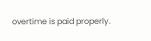overtime is paid properly.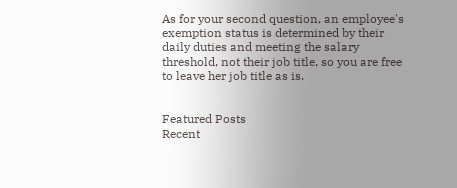As for your second question, an employee's exemption status is determined by their daily duties and meeting the salary threshold, not their job title, so you are free to leave her job title as is.


Featured Posts
Recent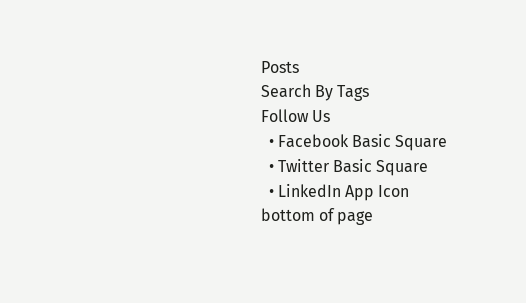Posts
Search By Tags
Follow Us
  • Facebook Basic Square
  • Twitter Basic Square
  • LinkedIn App Icon
bottom of page